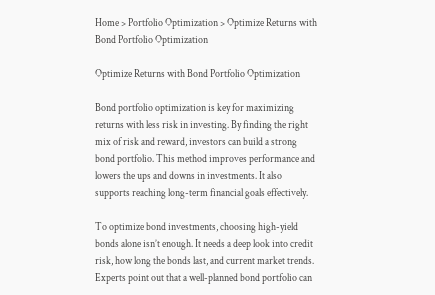Home > Portfolio Optimization > Optimize Returns with Bond Portfolio Optimization

Optimize Returns with Bond Portfolio Optimization

Bond portfolio optimization is key for maximizing returns with less risk in investing. By finding the right mix of risk and reward, investors can build a strong bond portfolio. This method improves performance and lowers the ups and downs in investments. It also supports reaching long-term financial goals effectively.

To optimize bond investments, choosing high-yield bonds alone isn’t enough. It needs a deep look into credit risk, how long the bonds last, and current market trends. Experts point out that a well-planned bond portfolio can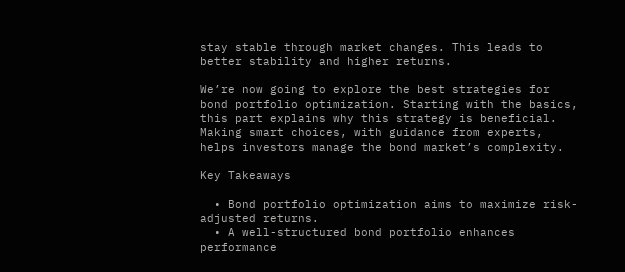stay stable through market changes. This leads to better stability and higher returns.

We’re now going to explore the best strategies for bond portfolio optimization. Starting with the basics, this part explains why this strategy is beneficial. Making smart choices, with guidance from experts, helps investors manage the bond market’s complexity.

Key Takeaways

  • Bond portfolio optimization aims to maximize risk-adjusted returns.
  • A well-structured bond portfolio enhances performance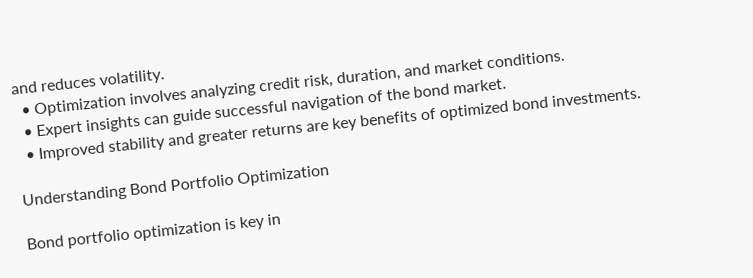and reduces volatility.
  • Optimization involves analyzing credit risk, duration, and market conditions.
  • Expert insights can guide successful navigation of the bond market.
  • Improved stability and greater returns are key benefits of optimized bond investments.

Understanding Bond Portfolio Optimization

Bond portfolio optimization is key in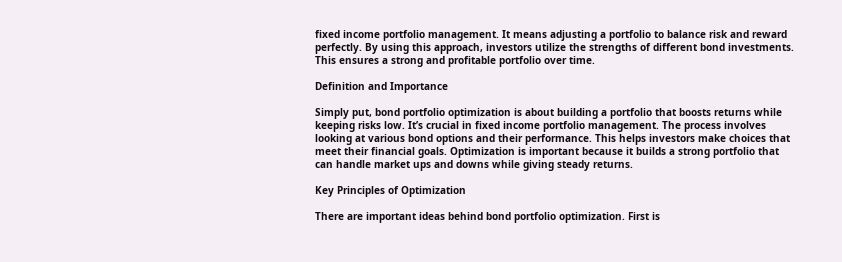fixed income portfolio management. It means adjusting a portfolio to balance risk and reward perfectly. By using this approach, investors utilize the strengths of different bond investments. This ensures a strong and profitable portfolio over time.

Definition and Importance

Simply put, bond portfolio optimization is about building a portfolio that boosts returns while keeping risks low. It’s crucial in fixed income portfolio management. The process involves looking at various bond options and their performance. This helps investors make choices that meet their financial goals. Optimization is important because it builds a strong portfolio that can handle market ups and downs while giving steady returns.

Key Principles of Optimization

There are important ideas behind bond portfolio optimization. First is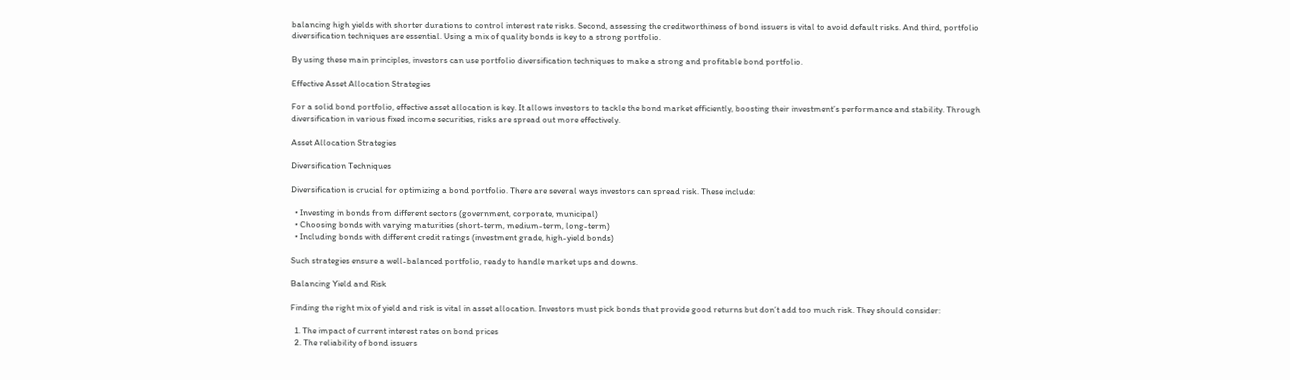balancing high yields with shorter durations to control interest rate risks. Second, assessing the creditworthiness of bond issuers is vital to avoid default risks. And third, portfolio diversification techniques are essential. Using a mix of quality bonds is key to a strong portfolio.

By using these main principles, investors can use portfolio diversification techniques to make a strong and profitable bond portfolio.

Effective Asset Allocation Strategies

For a solid bond portfolio, effective asset allocation is key. It allows investors to tackle the bond market efficiently, boosting their investment’s performance and stability. Through diversification in various fixed income securities, risks are spread out more effectively.

Asset Allocation Strategies

Diversification Techniques

Diversification is crucial for optimizing a bond portfolio. There are several ways investors can spread risk. These include:

  • Investing in bonds from different sectors (government, corporate, municipal)
  • Choosing bonds with varying maturities (short-term, medium-term, long-term)
  • Including bonds with different credit ratings (investment grade, high-yield bonds)

Such strategies ensure a well-balanced portfolio, ready to handle market ups and downs.

Balancing Yield and Risk

Finding the right mix of yield and risk is vital in asset allocation. Investors must pick bonds that provide good returns but don’t add too much risk. They should consider:

  1. The impact of current interest rates on bond prices
  2. The reliability of bond issuers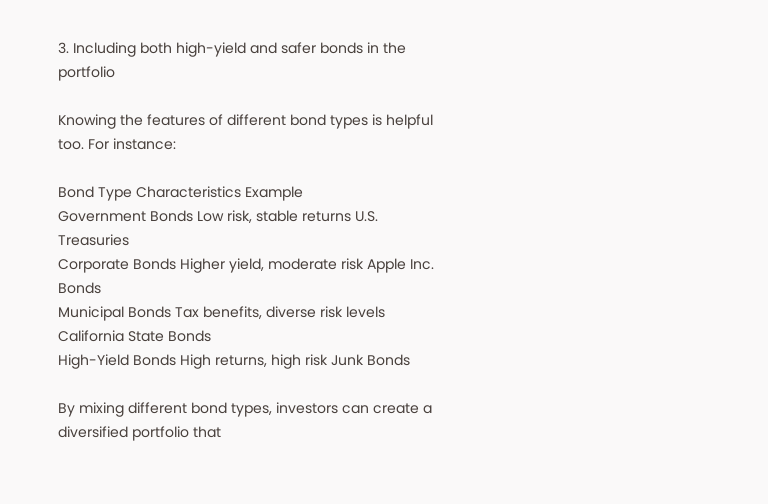3. Including both high-yield and safer bonds in the portfolio

Knowing the features of different bond types is helpful too. For instance:

Bond Type Characteristics Example
Government Bonds Low risk, stable returns U.S. Treasuries
Corporate Bonds Higher yield, moderate risk Apple Inc. Bonds
Municipal Bonds Tax benefits, diverse risk levels California State Bonds
High-Yield Bonds High returns, high risk Junk Bonds

By mixing different bond types, investors can create a diversified portfolio that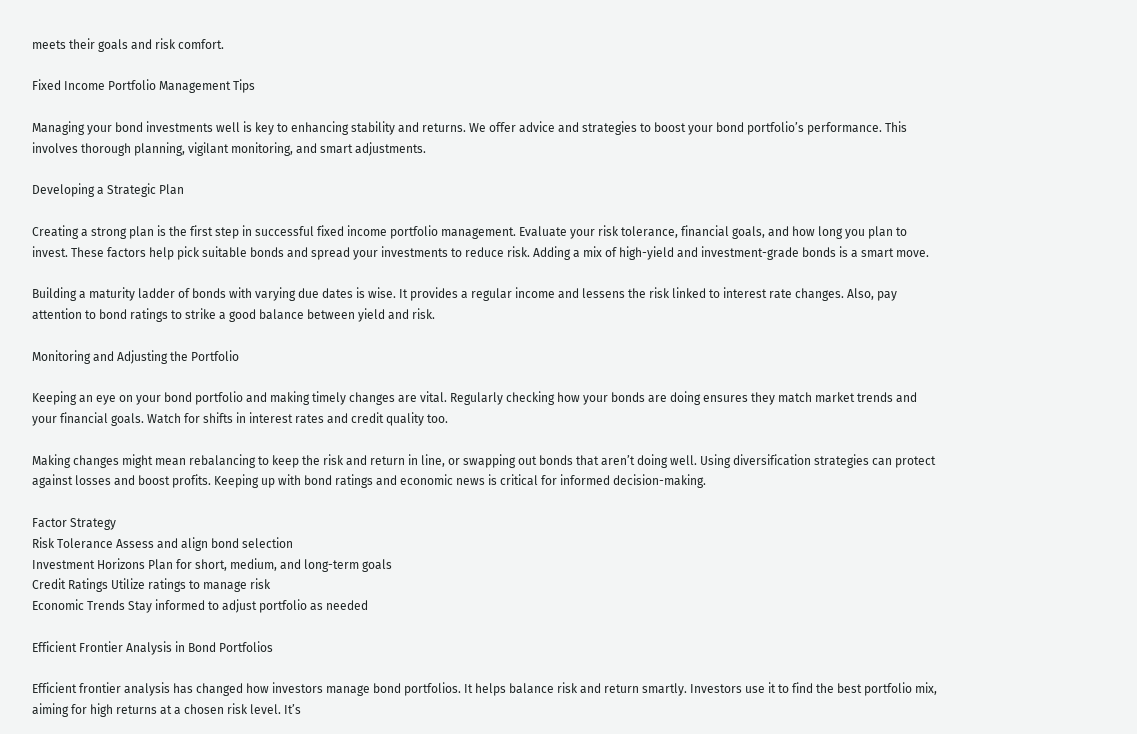meets their goals and risk comfort.

Fixed Income Portfolio Management Tips

Managing your bond investments well is key to enhancing stability and returns. We offer advice and strategies to boost your bond portfolio’s performance. This involves thorough planning, vigilant monitoring, and smart adjustments.

Developing a Strategic Plan

Creating a strong plan is the first step in successful fixed income portfolio management. Evaluate your risk tolerance, financial goals, and how long you plan to invest. These factors help pick suitable bonds and spread your investments to reduce risk. Adding a mix of high-yield and investment-grade bonds is a smart move.

Building a maturity ladder of bonds with varying due dates is wise. It provides a regular income and lessens the risk linked to interest rate changes. Also, pay attention to bond ratings to strike a good balance between yield and risk.

Monitoring and Adjusting the Portfolio

Keeping an eye on your bond portfolio and making timely changes are vital. Regularly checking how your bonds are doing ensures they match market trends and your financial goals. Watch for shifts in interest rates and credit quality too.

Making changes might mean rebalancing to keep the risk and return in line, or swapping out bonds that aren’t doing well. Using diversification strategies can protect against losses and boost profits. Keeping up with bond ratings and economic news is critical for informed decision-making.

Factor Strategy
Risk Tolerance Assess and align bond selection
Investment Horizons Plan for short, medium, and long-term goals
Credit Ratings Utilize ratings to manage risk
Economic Trends Stay informed to adjust portfolio as needed

Efficient Frontier Analysis in Bond Portfolios

Efficient frontier analysis has changed how investors manage bond portfolios. It helps balance risk and return smartly. Investors use it to find the best portfolio mix, aiming for high returns at a chosen risk level. It’s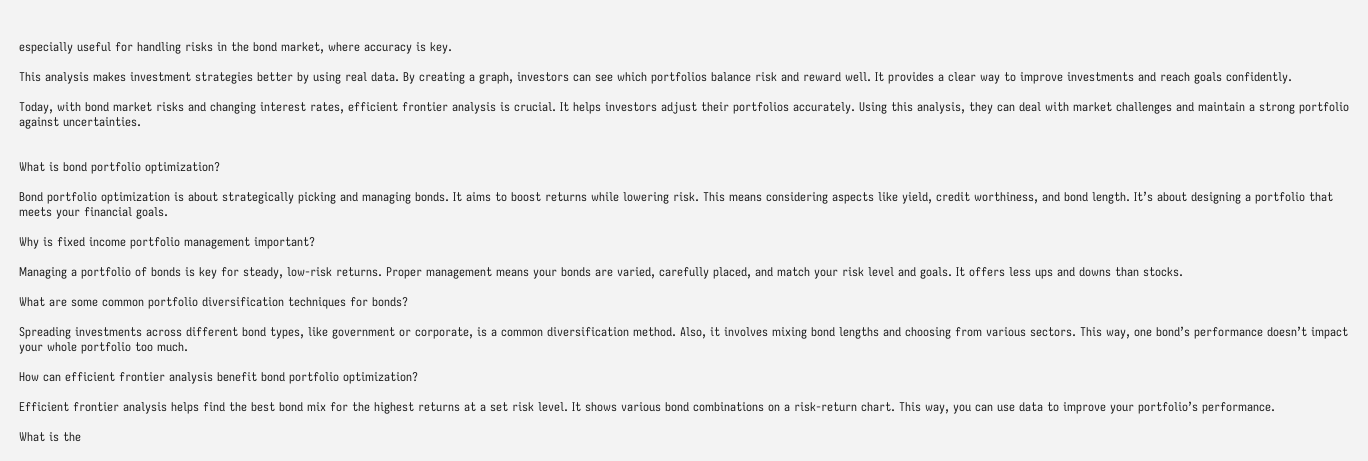especially useful for handling risks in the bond market, where accuracy is key.

This analysis makes investment strategies better by using real data. By creating a graph, investors can see which portfolios balance risk and reward well. It provides a clear way to improve investments and reach goals confidently.

Today, with bond market risks and changing interest rates, efficient frontier analysis is crucial. It helps investors adjust their portfolios accurately. Using this analysis, they can deal with market challenges and maintain a strong portfolio against uncertainties.


What is bond portfolio optimization?

Bond portfolio optimization is about strategically picking and managing bonds. It aims to boost returns while lowering risk. This means considering aspects like yield, credit worthiness, and bond length. It’s about designing a portfolio that meets your financial goals.

Why is fixed income portfolio management important?

Managing a portfolio of bonds is key for steady, low-risk returns. Proper management means your bonds are varied, carefully placed, and match your risk level and goals. It offers less ups and downs than stocks.

What are some common portfolio diversification techniques for bonds?

Spreading investments across different bond types, like government or corporate, is a common diversification method. Also, it involves mixing bond lengths and choosing from various sectors. This way, one bond’s performance doesn’t impact your whole portfolio too much.

How can efficient frontier analysis benefit bond portfolio optimization?

Efficient frontier analysis helps find the best bond mix for the highest returns at a set risk level. It shows various bond combinations on a risk-return chart. This way, you can use data to improve your portfolio’s performance.

What is the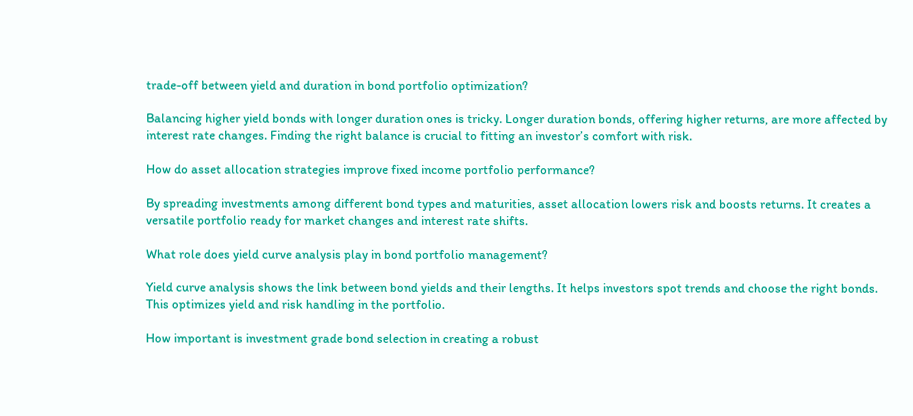trade-off between yield and duration in bond portfolio optimization?

Balancing higher yield bonds with longer duration ones is tricky. Longer duration bonds, offering higher returns, are more affected by interest rate changes. Finding the right balance is crucial to fitting an investor’s comfort with risk.

How do asset allocation strategies improve fixed income portfolio performance?

By spreading investments among different bond types and maturities, asset allocation lowers risk and boosts returns. It creates a versatile portfolio ready for market changes and interest rate shifts.

What role does yield curve analysis play in bond portfolio management?

Yield curve analysis shows the link between bond yields and their lengths. It helps investors spot trends and choose the right bonds. This optimizes yield and risk handling in the portfolio.

How important is investment grade bond selection in creating a robust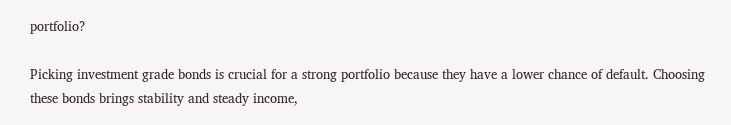portfolio?

Picking investment grade bonds is crucial for a strong portfolio because they have a lower chance of default. Choosing these bonds brings stability and steady income,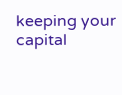keeping your capital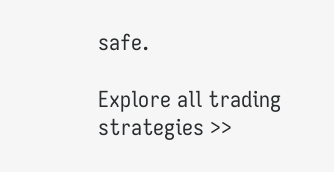safe.

Explore all trading strategies >>